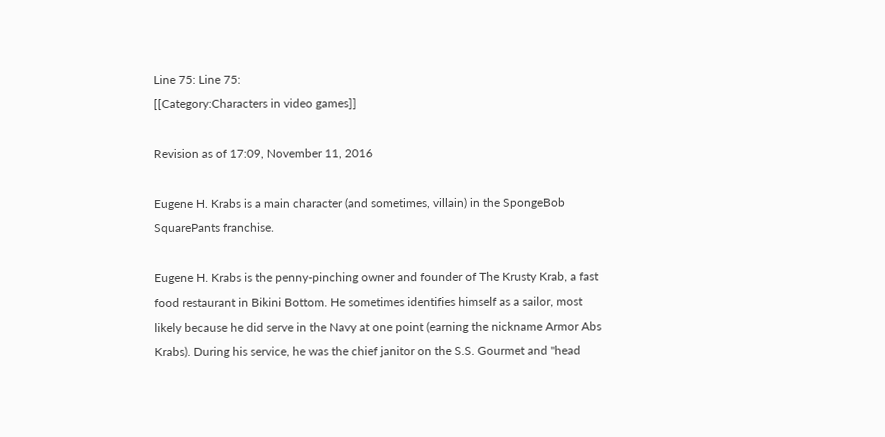Line 75: Line 75:
[[Category:Characters in video games]]

Revision as of 17:09, November 11, 2016

Eugene H. Krabs is a main character (and sometimes, villain) in the SpongeBob SquarePants franchise.

Eugene H. Krabs is the penny-pinching owner and founder of The Krusty Krab, a fast food restaurant in Bikini Bottom. He sometimes identifies himself as a sailor, most likely because he did serve in the Navy at one point (earning the nickname Armor Abs Krabs). During his service, he was the chief janitor on the S.S. Gourmet and "head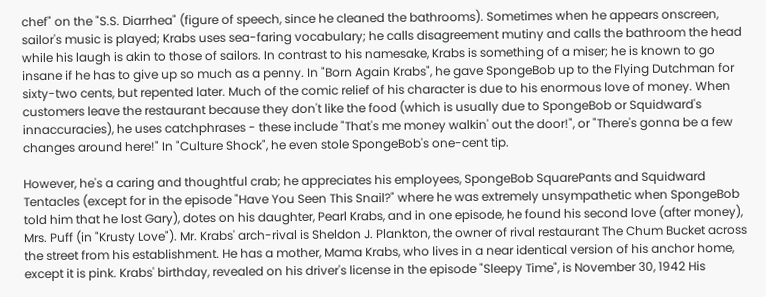chef" on the "S.S. Diarrhea" (figure of speech, since he cleaned the bathrooms). Sometimes when he appears onscreen, sailor's music is played; Krabs uses sea-faring vocabulary; he calls disagreement mutiny and calls the bathroom the head while his laugh is akin to those of sailors. In contrast to his namesake, Krabs is something of a miser; he is known to go insane if he has to give up so much as a penny. In "Born Again Krabs", he gave SpongeBob up to the Flying Dutchman for sixty-two cents, but repented later. Much of the comic relief of his character is due to his enormous love of money. When customers leave the restaurant because they don't like the food (which is usually due to SpongeBob or Squidward's innaccuracies), he uses catchphrases - these include "That's me money walkin' out the door!", or "There's gonna be a few changes around here!" In "Culture Shock", he even stole SpongeBob's one-cent tip.

However, he's a caring and thoughtful crab; he appreciates his employees, SpongeBob SquarePants and Squidward Tentacles (except for in the episode "Have You Seen This Snail?" where he was extremely unsympathetic when SpongeBob told him that he lost Gary), dotes on his daughter, Pearl Krabs, and in one episode, he found his second love (after money), Mrs. Puff (in "Krusty Love"). Mr. Krabs' arch-rival is Sheldon J. Plankton, the owner of rival restaurant The Chum Bucket across the street from his establishment. He has a mother, Mama Krabs, who lives in a near identical version of his anchor home, except it is pink. Krabs' birthday, revealed on his driver's license in the episode "Sleepy Time", is November 30, 1942 His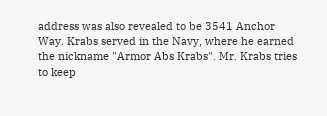address was also revealed to be 3541 Anchor Way. Krabs served in the Navy, where he earned the nickname "Armor Abs Krabs". Mr. Krabs tries to keep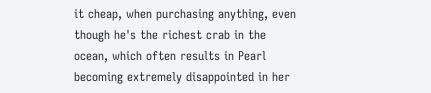it cheap, when purchasing anything, even though he's the richest crab in the ocean, which often results in Pearl becoming extremely disappointed in her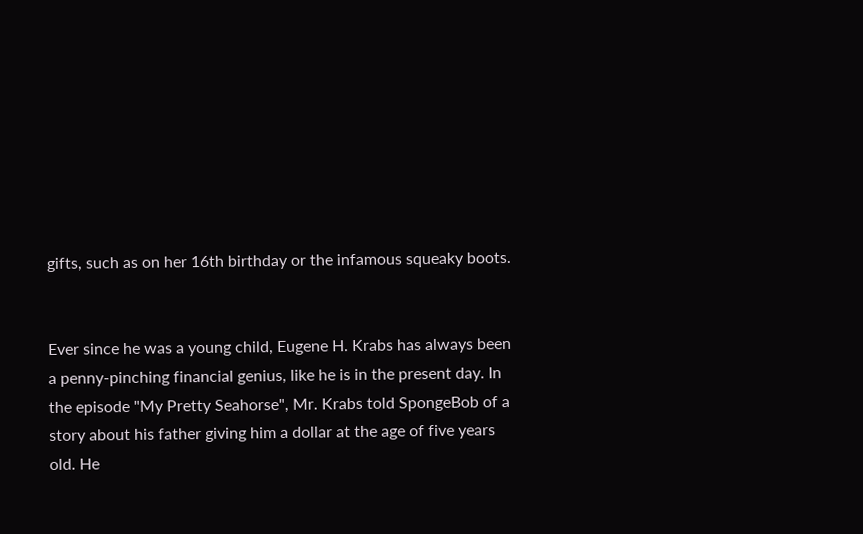gifts, such as on her 16th birthday or the infamous squeaky boots.


Ever since he was a young child, Eugene H. Krabs has always been a penny-pinching financial genius, like he is in the present day. In the episode "My Pretty Seahorse", Mr. Krabs told SpongeBob of a story about his father giving him a dollar at the age of five years old. He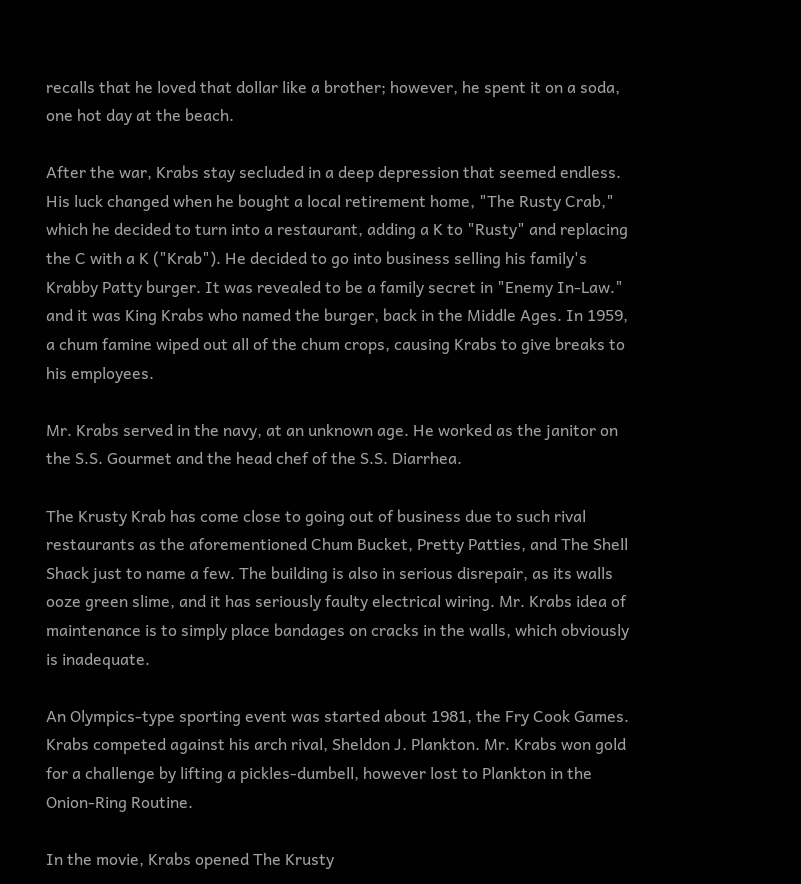recalls that he loved that dollar like a brother; however, he spent it on a soda, one hot day at the beach.

After the war, Krabs stay secluded in a deep depression that seemed endless. His luck changed when he bought a local retirement home, "The Rusty Crab," which he decided to turn into a restaurant, adding a K to "Rusty" and replacing the C with a K ("Krab"). He decided to go into business selling his family's Krabby Patty burger. It was revealed to be a family secret in "Enemy In-Law." and it was King Krabs who named the burger, back in the Middle Ages. In 1959, a chum famine wiped out all of the chum crops, causing Krabs to give breaks to his employees.

Mr. Krabs served in the navy, at an unknown age. He worked as the janitor on the S.S. Gourmet and the head chef of the S.S. Diarrhea.

The Krusty Krab has come close to going out of business due to such rival restaurants as the aforementioned Chum Bucket, Pretty Patties, and The Shell Shack just to name a few. The building is also in serious disrepair, as its walls ooze green slime, and it has seriously faulty electrical wiring. Mr. Krabs idea of maintenance is to simply place bandages on cracks in the walls, which obviously is inadequate.

An Olympics-type sporting event was started about 1981, the Fry Cook Games. Krabs competed against his arch rival, Sheldon J. Plankton. Mr. Krabs won gold for a challenge by lifting a pickles-dumbell, however lost to Plankton in the Onion-Ring Routine.

In the movie, Krabs opened The Krusty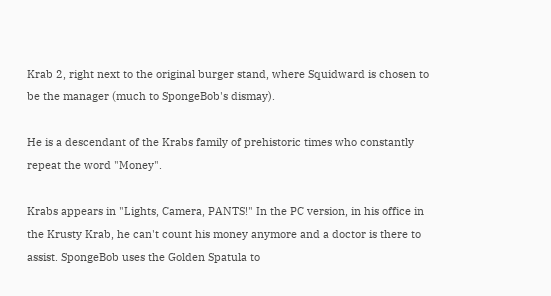Krab 2, right next to the original burger stand, where Squidward is chosen to be the manager (much to SpongeBob's dismay).

He is a descendant of the Krabs family of prehistoric times who constantly repeat the word "Money".

Krabs appears in "Lights, Camera, PANTS!" In the PC version, in his office in the Krusty Krab, he can't count his money anymore and a doctor is there to assist. SpongeBob uses the Golden Spatula to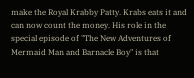make the Royal Krabby Patty. Krabs eats it and can now count the money. His role in the special episode of "The New Adventures of Mermaid Man and Barnacle Boy" is that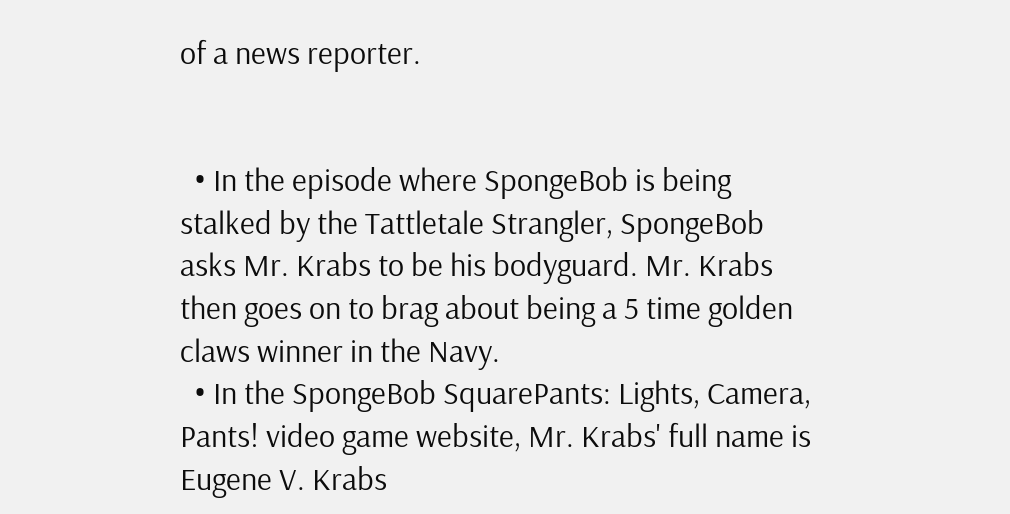of a news reporter.


  • In the episode where SpongeBob is being stalked by the Tattletale Strangler, SpongeBob asks Mr. Krabs to be his bodyguard. Mr. Krabs then goes on to brag about being a 5 time golden claws winner in the Navy.
  • In the SpongeBob SquarePants: Lights, Camera, Pants! video game website, Mr. Krabs' full name is Eugene V. Krabs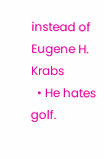instead of Eugene H. Krabs
  • He hates golf.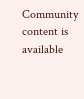Community content is available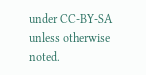under CC-BY-SA unless otherwise noted.